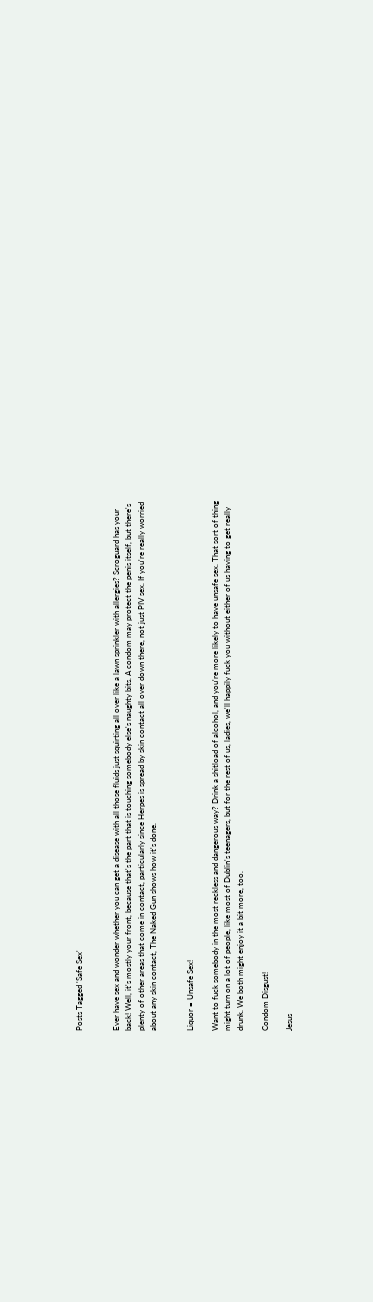Posts Tagged 'Safe Sex'


Ever have sex and wonder whether you can get a disease with all those fluids just squirting all over like a lawn sprinkler with allergies? Scroguard has your back! Well, it's mostly your front, because that's the part that is touching somebody else's naughty bits. A condom may protect the penis itself, but there's plenty of other areas that come in contact, particularly since Herpes is spread by skin contact all over down there, not just PIV sex. If you're really worried about any skin contact, The Naked Gun shows how it's done.


Liquor = Unsafe Sex!

Want to fuck somebody in the most reckless and dangerous way? Drink a shitload of alcohol, and you're more likely to have unsafe sex. That sort of thing might turn on a lot of people, like most of Dublin's teenagers, but for the rest of us, ladies, we'll happily fuck you without either of us having to get really drunk. We both might enjoy it a bit more, too.

Condom Disgust!

Jesus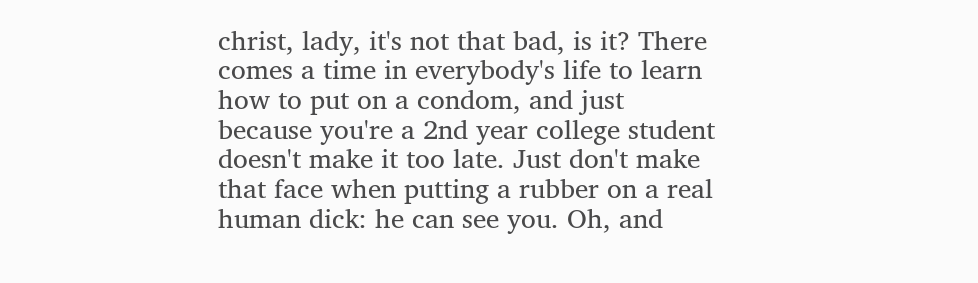christ, lady, it's not that bad, is it? There comes a time in everybody's life to learn how to put on a condom, and just because you're a 2nd year college student doesn't make it too late. Just don't make that face when putting a rubber on a real human dick: he can see you. Oh, and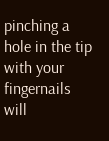pinching a hole in the tip with your fingernails will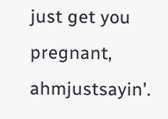just get you pregnant, ahmjustsayin'.